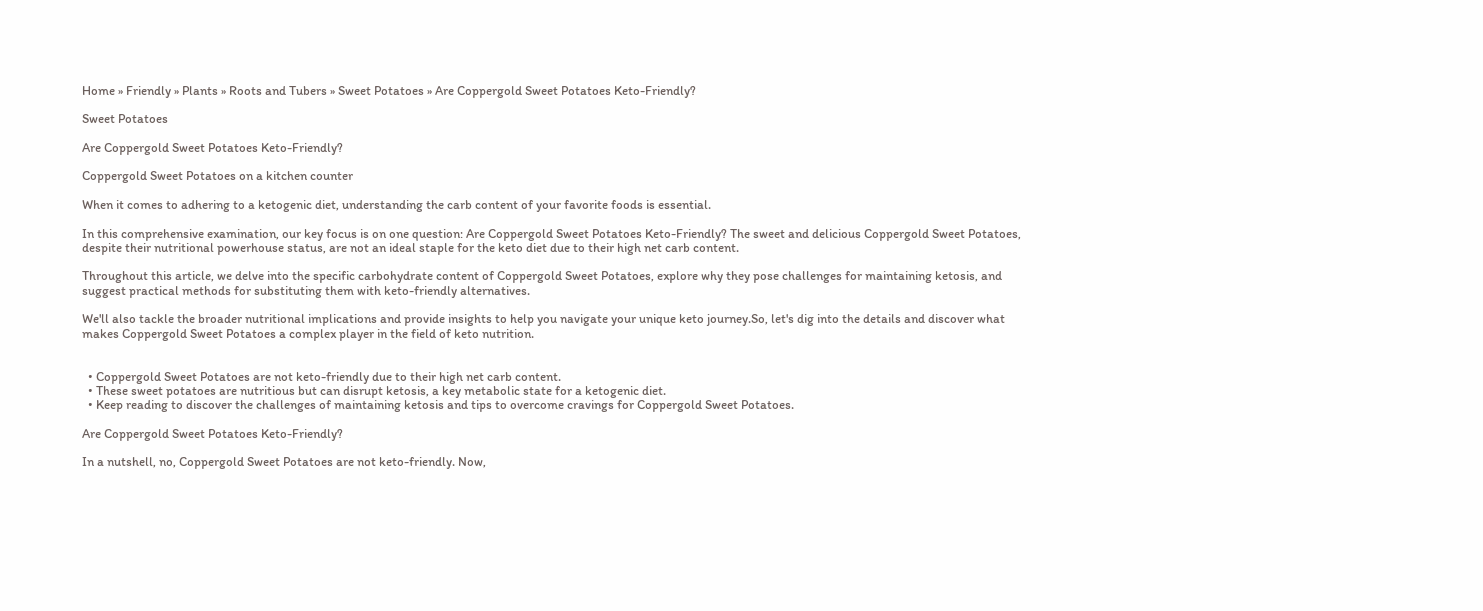Home » Friendly » Plants » Roots and Tubers » Sweet Potatoes » Are Coppergold Sweet Potatoes Keto-Friendly?

Sweet Potatoes

Are Coppergold Sweet Potatoes Keto-Friendly?

Coppergold Sweet Potatoes on a kitchen counter

When it comes to adhering to a ketogenic diet, understanding the carb content of your favorite foods is essential.

In this comprehensive examination, our key focus is on one question: Are Coppergold Sweet Potatoes Keto-Friendly? The sweet and delicious Coppergold Sweet Potatoes, despite their nutritional powerhouse status, are not an ideal staple for the keto diet due to their high net carb content.

Throughout this article, we delve into the specific carbohydrate content of Coppergold Sweet Potatoes, explore why they pose challenges for maintaining ketosis, and suggest practical methods for substituting them with keto-friendly alternatives.

We'll also tackle the broader nutritional implications and provide insights to help you navigate your unique keto journey.So, let's dig into the details and discover what makes Coppergold Sweet Potatoes a complex player in the field of keto nutrition.


  • Coppergold Sweet Potatoes are not keto-friendly due to their high net carb content.
  • These sweet potatoes are nutritious but can disrupt ketosis, a key metabolic state for a ketogenic diet.
  • Keep reading to discover the challenges of maintaining ketosis and tips to overcome cravings for Coppergold Sweet Potatoes.

Are Coppergold Sweet Potatoes Keto-Friendly?

In a nutshell, no, Coppergold Sweet Potatoes are not keto-friendly. Now,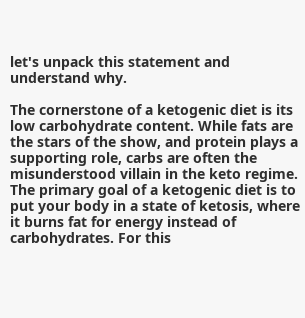let's unpack this statement and understand why.

The cornerstone of a ketogenic diet is its low carbohydrate content. While fats are the stars of the show, and protein plays a supporting role, carbs are often the misunderstood villain in the keto regime. The primary goal of a ketogenic diet is to put your body in a state of ketosis, where it burns fat for energy instead of carbohydrates. For this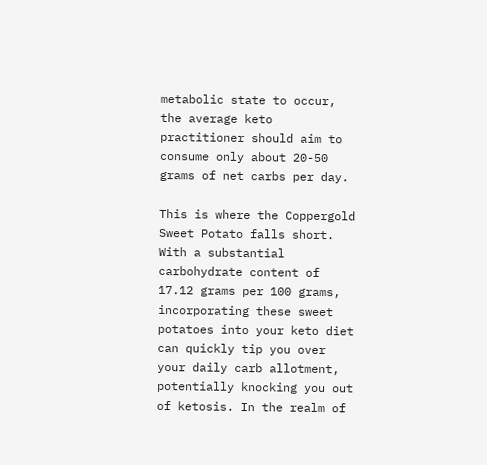metabolic state to occur, the average keto practitioner should aim to consume only about 20-50 grams of net carbs per day.

This is where the Coppergold Sweet Potato falls short. With a substantial carbohydrate content of 17.12 grams per 100 grams, incorporating these sweet potatoes into your keto diet can quickly tip you over your daily carb allotment, potentially knocking you out of ketosis. In the realm of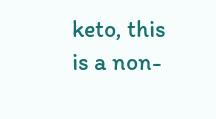keto, this is a non-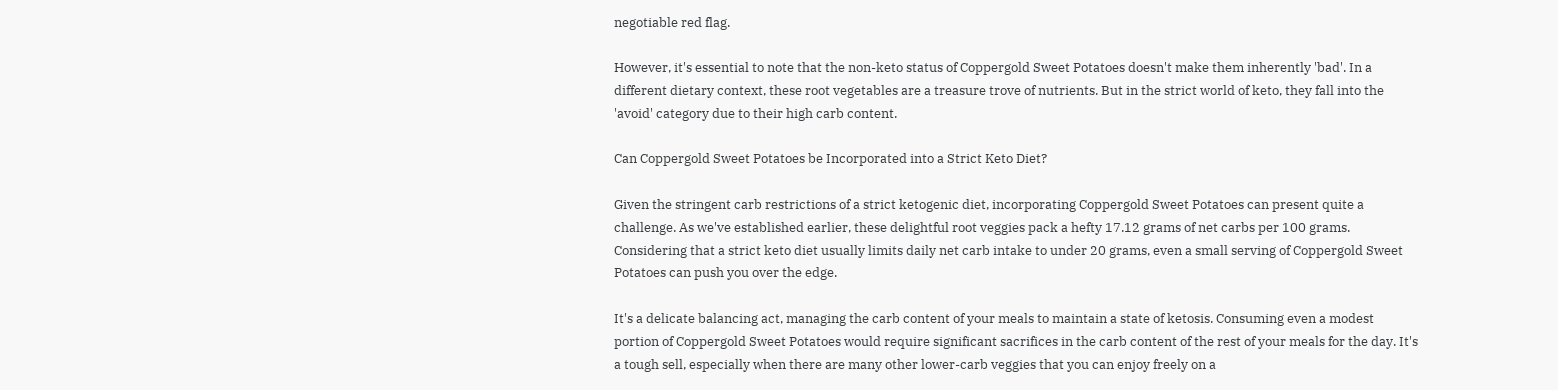negotiable red flag.

However, it's essential to note that the non-keto status of Coppergold Sweet Potatoes doesn't make them inherently 'bad'. In a different dietary context, these root vegetables are a treasure trove of nutrients. But in the strict world of keto, they fall into the 'avoid' category due to their high carb content.

Can Coppergold Sweet Potatoes be Incorporated into a Strict Keto Diet?

Given the stringent carb restrictions of a strict ketogenic diet, incorporating Coppergold Sweet Potatoes can present quite a challenge. As we've established earlier, these delightful root veggies pack a hefty 17.12 grams of net carbs per 100 grams. Considering that a strict keto diet usually limits daily net carb intake to under 20 grams, even a small serving of Coppergold Sweet Potatoes can push you over the edge.

It's a delicate balancing act, managing the carb content of your meals to maintain a state of ketosis. Consuming even a modest portion of Coppergold Sweet Potatoes would require significant sacrifices in the carb content of the rest of your meals for the day. It's a tough sell, especially when there are many other lower-carb veggies that you can enjoy freely on a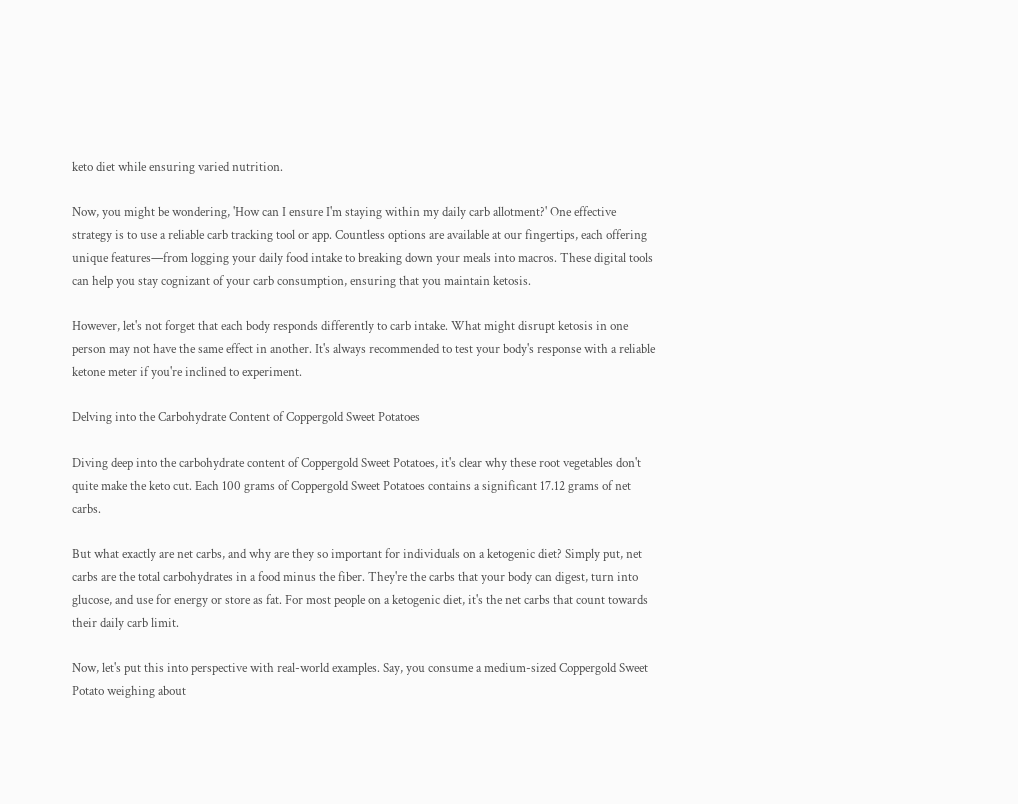keto diet while ensuring varied nutrition.

Now, you might be wondering, 'How can I ensure I'm staying within my daily carb allotment?' One effective strategy is to use a reliable carb tracking tool or app. Countless options are available at our fingertips, each offering unique features—from logging your daily food intake to breaking down your meals into macros. These digital tools can help you stay cognizant of your carb consumption, ensuring that you maintain ketosis.

However, let's not forget that each body responds differently to carb intake. What might disrupt ketosis in one person may not have the same effect in another. It's always recommended to test your body's response with a reliable ketone meter if you're inclined to experiment.

Delving into the Carbohydrate Content of Coppergold Sweet Potatoes

Diving deep into the carbohydrate content of Coppergold Sweet Potatoes, it's clear why these root vegetables don't quite make the keto cut. Each 100 grams of Coppergold Sweet Potatoes contains a significant 17.12 grams of net carbs.

But what exactly are net carbs, and why are they so important for individuals on a ketogenic diet? Simply put, net carbs are the total carbohydrates in a food minus the fiber. They're the carbs that your body can digest, turn into glucose, and use for energy or store as fat. For most people on a ketogenic diet, it's the net carbs that count towards their daily carb limit.

Now, let's put this into perspective with real-world examples. Say, you consume a medium-sized Coppergold Sweet Potato weighing about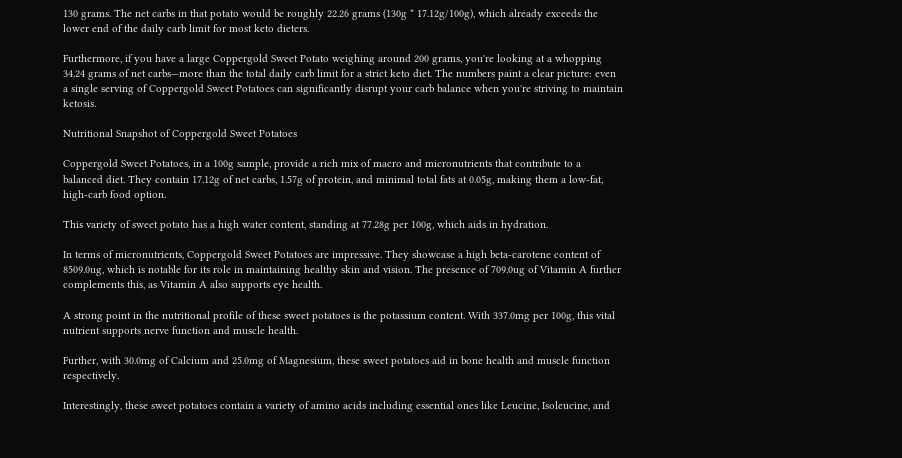130 grams. The net carbs in that potato would be roughly 22.26 grams (130g * 17.12g/100g), which already exceeds the lower end of the daily carb limit for most keto dieters.

Furthermore, if you have a large Coppergold Sweet Potato weighing around 200 grams, you're looking at a whopping 34.24 grams of net carbs—more than the total daily carb limit for a strict keto diet. The numbers paint a clear picture: even a single serving of Coppergold Sweet Potatoes can significantly disrupt your carb balance when you're striving to maintain ketosis.

Nutritional Snapshot of Coppergold Sweet Potatoes

Coppergold Sweet Potatoes, in a 100g sample, provide a rich mix of macro and micronutrients that contribute to a balanced diet. They contain 17.12g of net carbs, 1.57g of protein, and minimal total fats at 0.05g, making them a low-fat, high-carb food option.

This variety of sweet potato has a high water content, standing at 77.28g per 100g, which aids in hydration.

In terms of micronutrients, Coppergold Sweet Potatoes are impressive. They showcase a high beta-carotene content of 8509.0ug, which is notable for its role in maintaining healthy skin and vision. The presence of 709.0ug of Vitamin A further complements this, as Vitamin A also supports eye health.

A strong point in the nutritional profile of these sweet potatoes is the potassium content. With 337.0mg per 100g, this vital nutrient supports nerve function and muscle health.

Further, with 30.0mg of Calcium and 25.0mg of Magnesium, these sweet potatoes aid in bone health and muscle function respectively.

Interestingly, these sweet potatoes contain a variety of amino acids including essential ones like Leucine, Isoleucine, and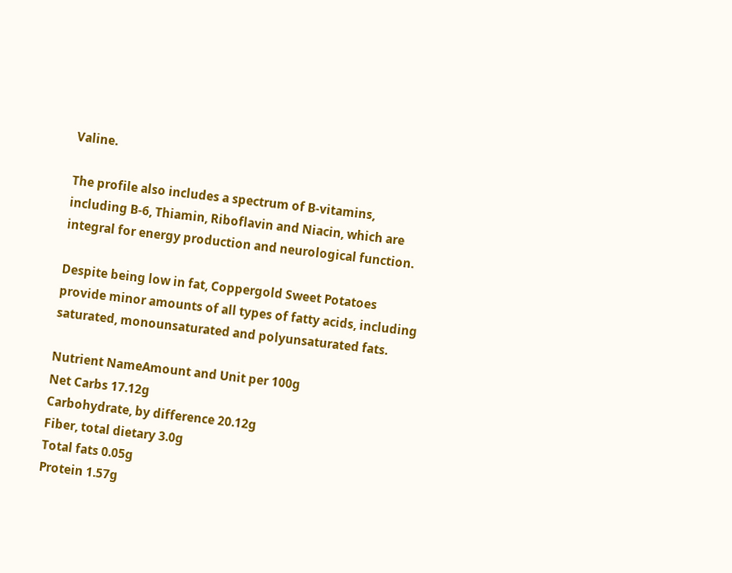Valine.

The profile also includes a spectrum of B-vitamins, including B-6, Thiamin, Riboflavin and Niacin, which are integral for energy production and neurological function.

Despite being low in fat, Coppergold Sweet Potatoes provide minor amounts of all types of fatty acids, including saturated, monounsaturated and polyunsaturated fats.

Nutrient NameAmount and Unit per 100g
Net Carbs 17.12g
Carbohydrate, by difference 20.12g
Fiber, total dietary 3.0g
Total fats 0.05g
Protein 1.57g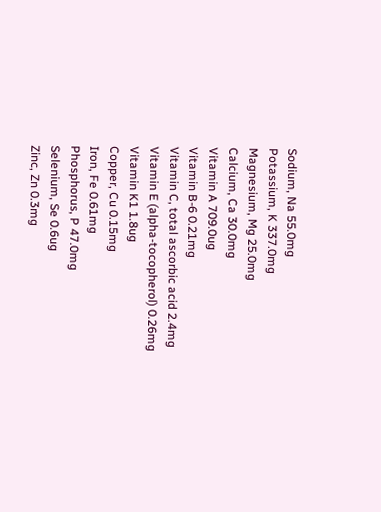Sodium, Na 55.0mg
Potassium, K 337.0mg
Magnesium, Mg 25.0mg
Calcium, Ca 30.0mg
Vitamin A 709.0ug
Vitamin B-6 0.21mg
Vitamin C, total ascorbic acid 2.4mg
Vitamin E (alpha-tocopherol) 0.26mg
Vitamin K1 1.8ug
Copper, Cu 0.15mg
Iron, Fe 0.61mg
Phosphorus, P 47.0mg
Selenium, Se 0.6ug
Zinc, Zn 0.3mg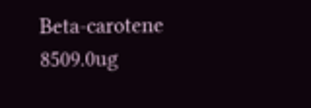Beta-carotene 8509.0ug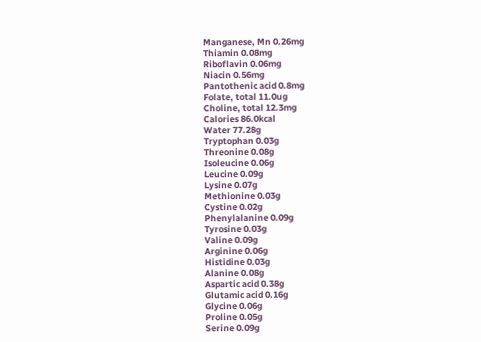Manganese, Mn 0.26mg
Thiamin 0.08mg
Riboflavin 0.06mg
Niacin 0.56mg
Pantothenic acid 0.8mg
Folate, total 11.0ug
Choline, total 12.3mg
Calories 86.0kcal
Water 77.28g
Tryptophan 0.03g
Threonine 0.08g
Isoleucine 0.06g
Leucine 0.09g
Lysine 0.07g
Methionine 0.03g
Cystine 0.02g
Phenylalanine 0.09g
Tyrosine 0.03g
Valine 0.09g
Arginine 0.06g
Histidine 0.03g
Alanine 0.08g
Aspartic acid 0.38g
Glutamic acid 0.16g
Glycine 0.06g
Proline 0.05g
Serine 0.09g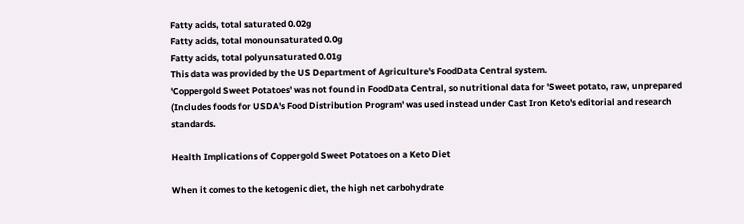Fatty acids, total saturated 0.02g
Fatty acids, total monounsaturated 0.0g
Fatty acids, total polyunsaturated 0.01g
This data was provided by the US Department of Agriculture's FoodData Central system.
'Coppergold Sweet Potatoes' was not found in FoodData Central, so nutritional data for 'Sweet potato, raw, unprepared (Includes foods for USDA's Food Distribution Program' was used instead under Cast Iron Keto's editorial and research standards.

Health Implications of Coppergold Sweet Potatoes on a Keto Diet

When it comes to the ketogenic diet, the high net carbohydrate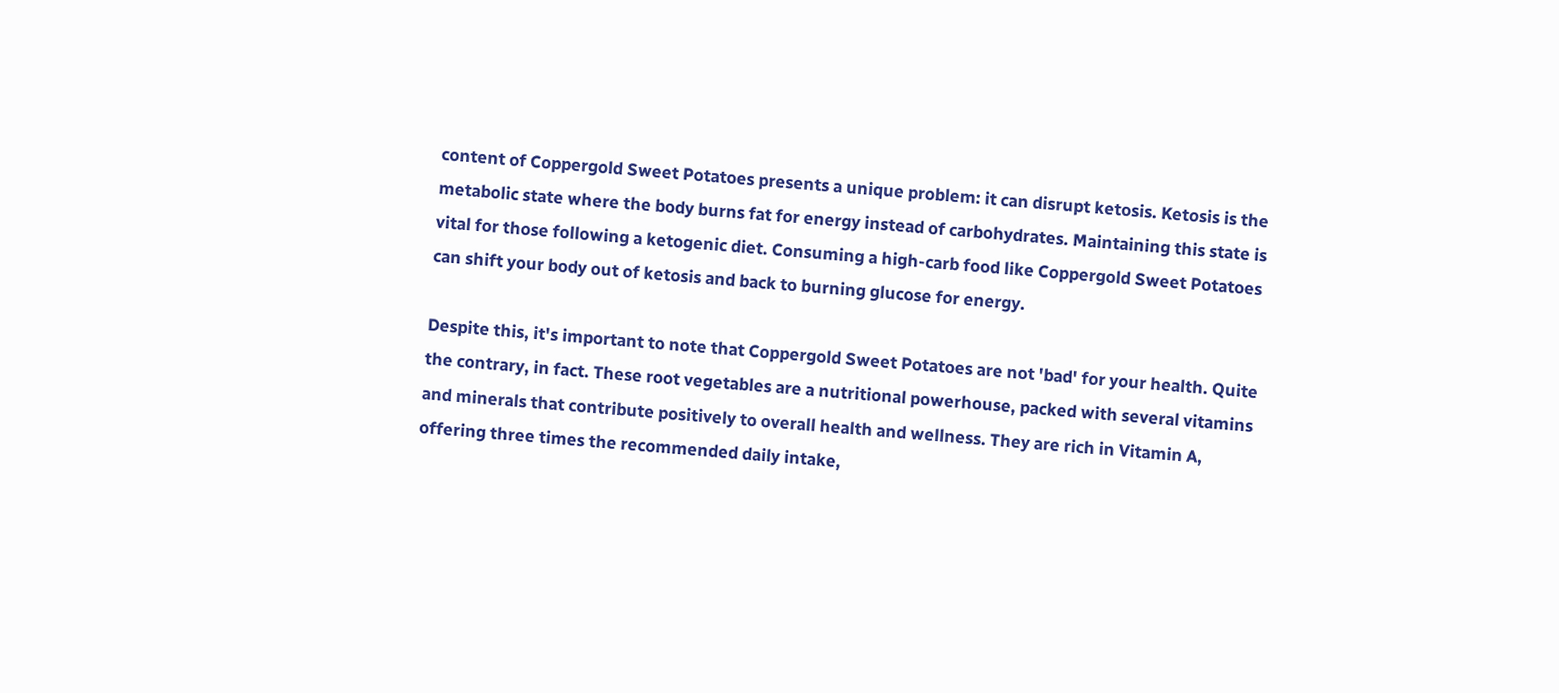content of Coppergold Sweet Potatoes presents a unique problem: it can disrupt ketosis. Ketosis is the metabolic state where the body burns fat for energy instead of carbohydrates. Maintaining this state is vital for those following a ketogenic diet. Consuming a high-carb food like Coppergold Sweet Potatoes can shift your body out of ketosis and back to burning glucose for energy.

Despite this, it's important to note that Coppergold Sweet Potatoes are not 'bad' for your health. Quite the contrary, in fact. These root vegetables are a nutritional powerhouse, packed with several vitamins and minerals that contribute positively to overall health and wellness. They are rich in Vitamin A, offering three times the recommended daily intake,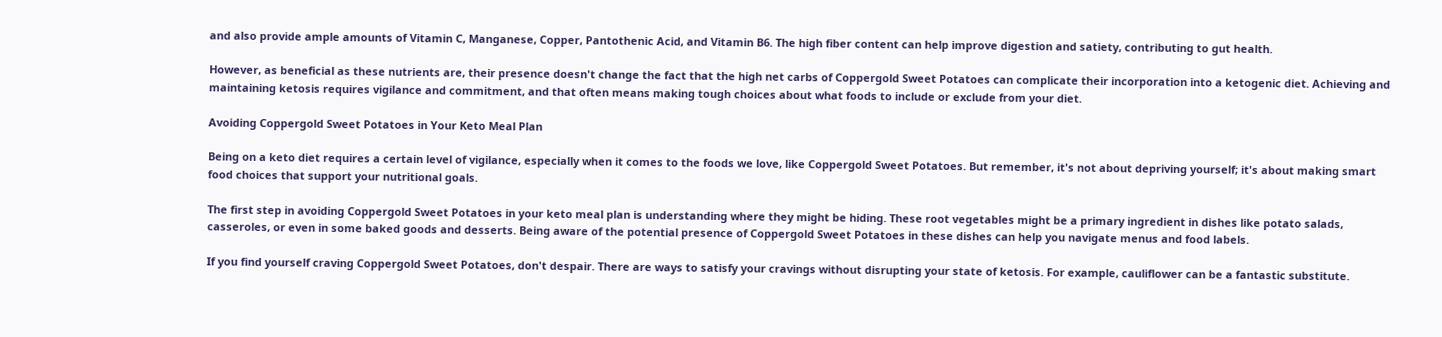and also provide ample amounts of Vitamin C, Manganese, Copper, Pantothenic Acid, and Vitamin B6. The high fiber content can help improve digestion and satiety, contributing to gut health.

However, as beneficial as these nutrients are, their presence doesn't change the fact that the high net carbs of Coppergold Sweet Potatoes can complicate their incorporation into a ketogenic diet. Achieving and maintaining ketosis requires vigilance and commitment, and that often means making tough choices about what foods to include or exclude from your diet.

Avoiding Coppergold Sweet Potatoes in Your Keto Meal Plan

Being on a keto diet requires a certain level of vigilance, especially when it comes to the foods we love, like Coppergold Sweet Potatoes. But remember, it's not about depriving yourself; it's about making smart food choices that support your nutritional goals.

The first step in avoiding Coppergold Sweet Potatoes in your keto meal plan is understanding where they might be hiding. These root vegetables might be a primary ingredient in dishes like potato salads, casseroles, or even in some baked goods and desserts. Being aware of the potential presence of Coppergold Sweet Potatoes in these dishes can help you navigate menus and food labels.

If you find yourself craving Coppergold Sweet Potatoes, don't despair. There are ways to satisfy your cravings without disrupting your state of ketosis. For example, cauliflower can be a fantastic substitute.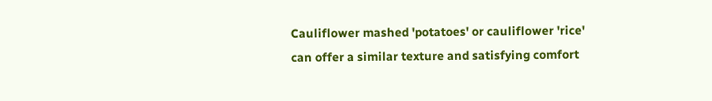Cauliflower mashed 'potatoes' or cauliflower 'rice' can offer a similar texture and satisfying comfort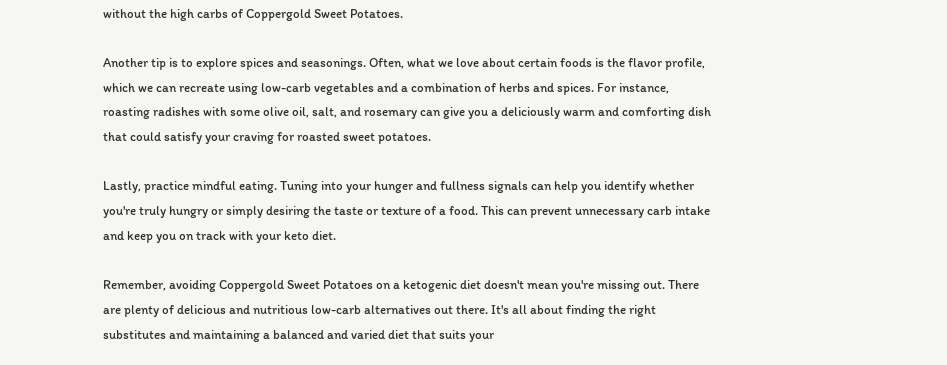without the high carbs of Coppergold Sweet Potatoes.

Another tip is to explore spices and seasonings. Often, what we love about certain foods is the flavor profile, which we can recreate using low-carb vegetables and a combination of herbs and spices. For instance, roasting radishes with some olive oil, salt, and rosemary can give you a deliciously warm and comforting dish that could satisfy your craving for roasted sweet potatoes.

Lastly, practice mindful eating. Tuning into your hunger and fullness signals can help you identify whether you're truly hungry or simply desiring the taste or texture of a food. This can prevent unnecessary carb intake and keep you on track with your keto diet.

Remember, avoiding Coppergold Sweet Potatoes on a ketogenic diet doesn't mean you're missing out. There are plenty of delicious and nutritious low-carb alternatives out there. It's all about finding the right substitutes and maintaining a balanced and varied diet that suits your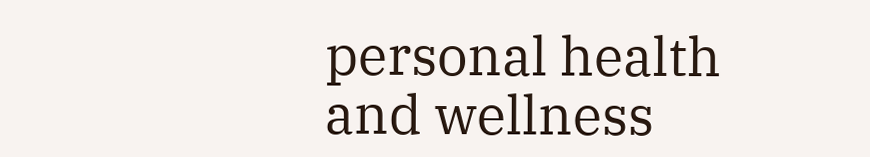personal health and wellness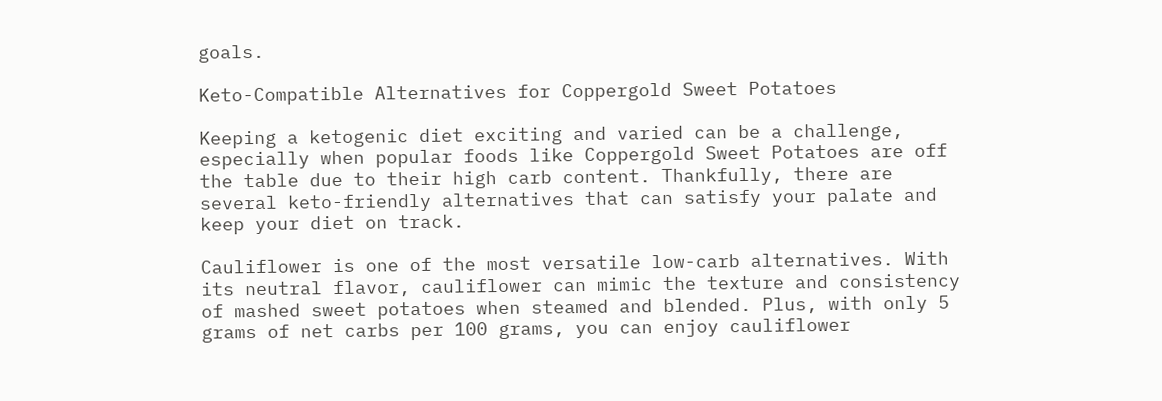goals.

Keto-Compatible Alternatives for Coppergold Sweet Potatoes

Keeping a ketogenic diet exciting and varied can be a challenge, especially when popular foods like Coppergold Sweet Potatoes are off the table due to their high carb content. Thankfully, there are several keto-friendly alternatives that can satisfy your palate and keep your diet on track.

Cauliflower is one of the most versatile low-carb alternatives. With its neutral flavor, cauliflower can mimic the texture and consistency of mashed sweet potatoes when steamed and blended. Plus, with only 5 grams of net carbs per 100 grams, you can enjoy cauliflower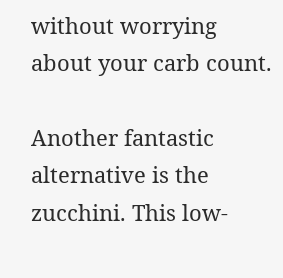without worrying about your carb count.

Another fantastic alternative is the zucchini. This low-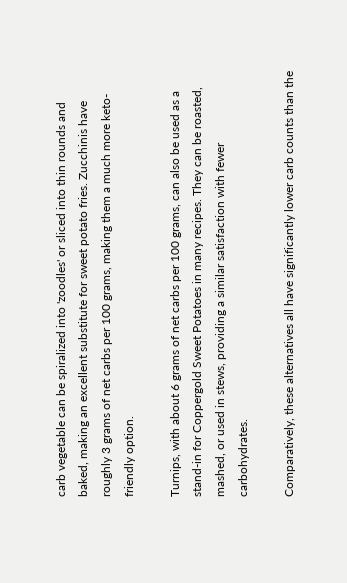carb vegetable can be spiralized into 'zoodles' or sliced into thin rounds and baked, making an excellent substitute for sweet potato fries. Zucchinis have roughly 3 grams of net carbs per 100 grams, making them a much more keto-friendly option.

Turnips, with about 6 grams of net carbs per 100 grams, can also be used as a stand-in for Coppergold Sweet Potatoes in many recipes. They can be roasted, mashed, or used in stews, providing a similar satisfaction with fewer carbohydrates.

Comparatively, these alternatives all have significantly lower carb counts than the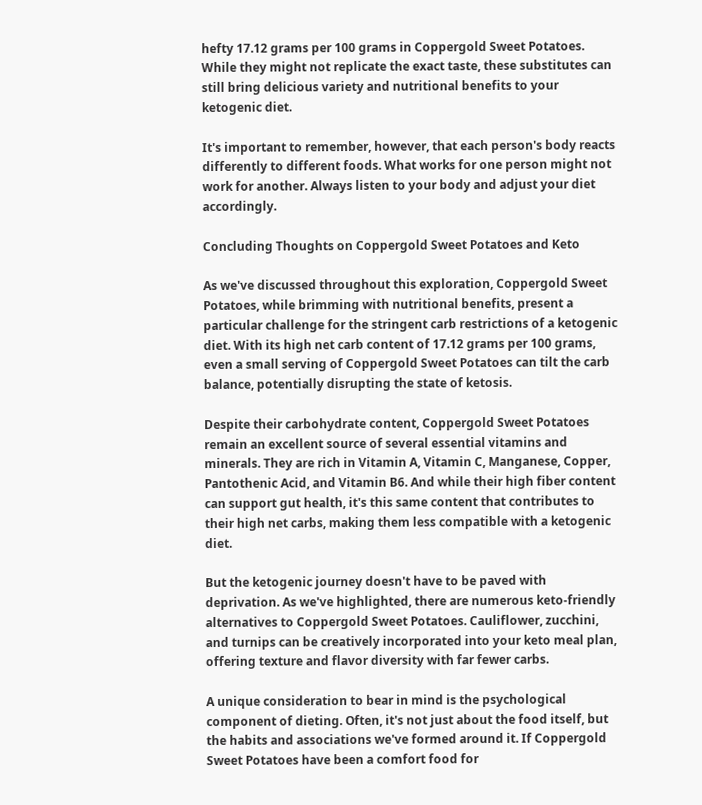hefty 17.12 grams per 100 grams in Coppergold Sweet Potatoes. While they might not replicate the exact taste, these substitutes can still bring delicious variety and nutritional benefits to your ketogenic diet.

It's important to remember, however, that each person's body reacts differently to different foods. What works for one person might not work for another. Always listen to your body and adjust your diet accordingly.

Concluding Thoughts on Coppergold Sweet Potatoes and Keto

As we've discussed throughout this exploration, Coppergold Sweet Potatoes, while brimming with nutritional benefits, present a particular challenge for the stringent carb restrictions of a ketogenic diet. With its high net carb content of 17.12 grams per 100 grams, even a small serving of Coppergold Sweet Potatoes can tilt the carb balance, potentially disrupting the state of ketosis.

Despite their carbohydrate content, Coppergold Sweet Potatoes remain an excellent source of several essential vitamins and minerals. They are rich in Vitamin A, Vitamin C, Manganese, Copper, Pantothenic Acid, and Vitamin B6. And while their high fiber content can support gut health, it's this same content that contributes to their high net carbs, making them less compatible with a ketogenic diet.

But the ketogenic journey doesn't have to be paved with deprivation. As we've highlighted, there are numerous keto-friendly alternatives to Coppergold Sweet Potatoes. Cauliflower, zucchini, and turnips can be creatively incorporated into your keto meal plan, offering texture and flavor diversity with far fewer carbs.

A unique consideration to bear in mind is the psychological component of dieting. Often, it's not just about the food itself, but the habits and associations we've formed around it. If Coppergold Sweet Potatoes have been a comfort food for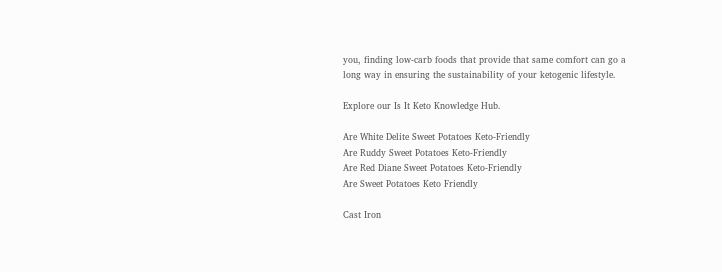you, finding low-carb foods that provide that same comfort can go a long way in ensuring the sustainability of your ketogenic lifestyle.

Explore our Is It Keto Knowledge Hub.

Are White Delite Sweet Potatoes Keto-Friendly
Are Ruddy Sweet Potatoes Keto-Friendly
Are Red Diane Sweet Potatoes Keto-Friendly
Are Sweet Potatoes Keto Friendly

Cast Iron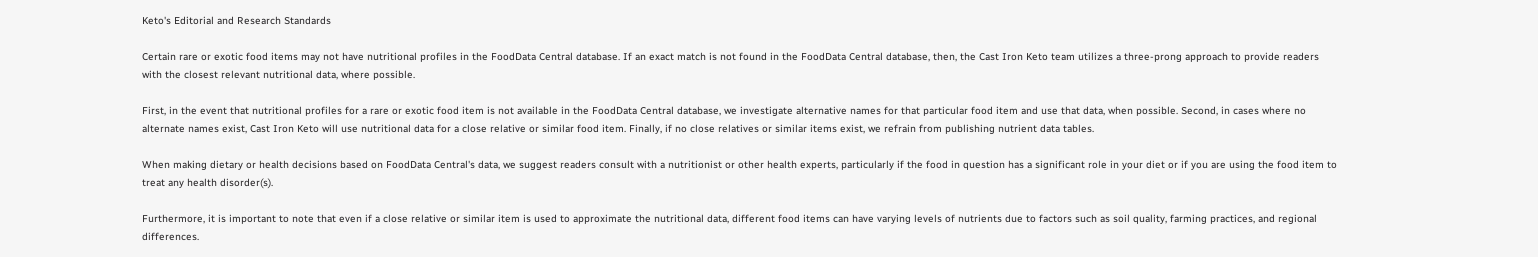Keto's Editorial and Research Standards

Certain rare or exotic food items may not have nutritional profiles in the FoodData Central database. If an exact match is not found in the FoodData Central database, then, the Cast Iron Keto team utilizes a three-prong approach to provide readers with the closest relevant nutritional data, where possible.

First, in the event that nutritional profiles for a rare or exotic food item is not available in the FoodData Central database, we investigate alternative names for that particular food item and use that data, when possible. Second, in cases where no alternate names exist, Cast Iron Keto will use nutritional data for a close relative or similar food item. Finally, if no close relatives or similar items exist, we refrain from publishing nutrient data tables.

When making dietary or health decisions based on FoodData Central's data, we suggest readers consult with a nutritionist or other health experts, particularly if the food in question has a significant role in your diet or if you are using the food item to treat any health disorder(s).

Furthermore, it is important to note that even if a close relative or similar item is used to approximate the nutritional data, different food items can have varying levels of nutrients due to factors such as soil quality, farming practices, and regional differences.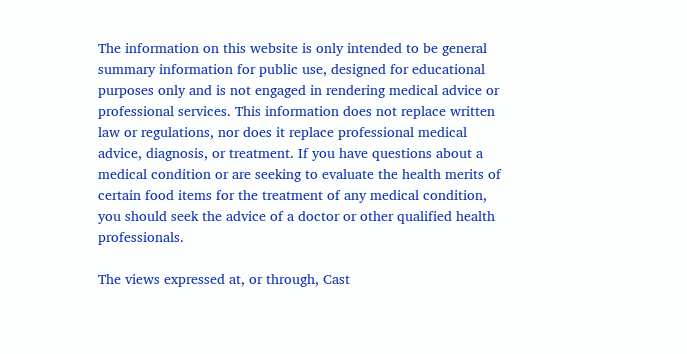The information on this website is only intended to be general summary information for public use, designed for educational purposes only and is not engaged in rendering medical advice or professional services. This information does not replace written law or regulations, nor does it replace professional medical advice, diagnosis, or treatment. If you have questions about a medical condition or are seeking to evaluate the health merits of certain food items for the treatment of any medical condition, you should seek the advice of a doctor or other qualified health professionals.

The views expressed at, or through, Cast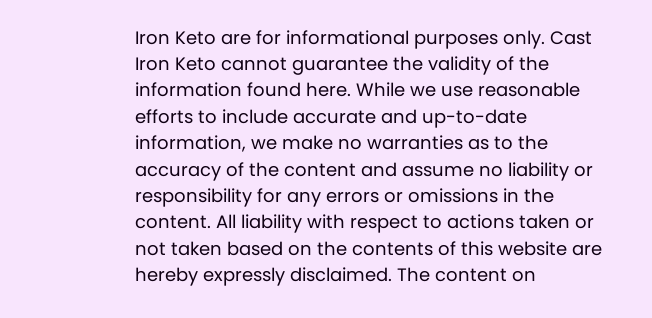Iron Keto are for informational purposes only. Cast Iron Keto cannot guarantee the validity of the information found here. While we use reasonable efforts to include accurate and up-to-date information, we make no warranties as to the accuracy of the content and assume no liability or responsibility for any errors or omissions in the content. All liability with respect to actions taken or not taken based on the contents of this website are hereby expressly disclaimed. The content on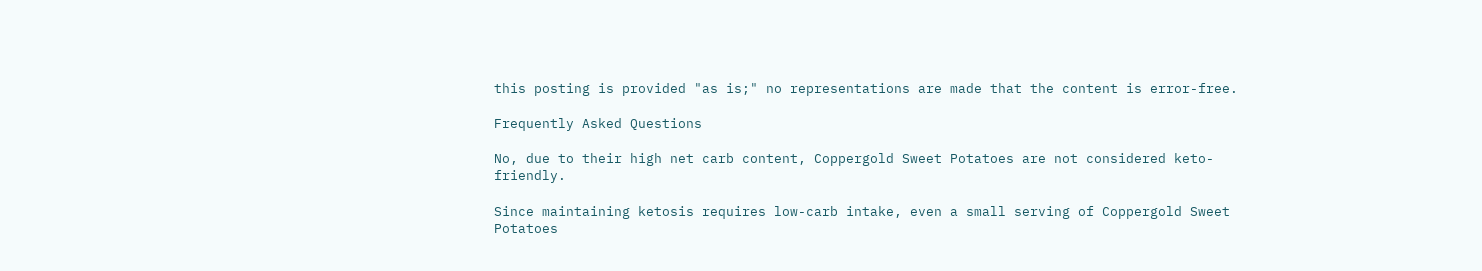this posting is provided "as is;" no representations are made that the content is error-free.

Frequently Asked Questions

No, due to their high net carb content, Coppergold Sweet Potatoes are not considered keto-friendly.

Since maintaining ketosis requires low-carb intake, even a small serving of Coppergold Sweet Potatoes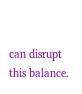can disrupt this balance.